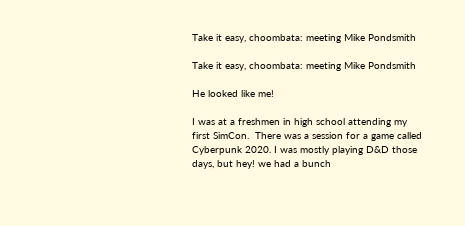Take it easy, choombata: meeting Mike Pondsmith

Take it easy, choombata: meeting Mike Pondsmith

He looked like me!

I was at a freshmen in high school attending my first SimCon.  There was a session for a game called Cyberpunk 2020. I was mostly playing D&D those days, but hey! we had a bunch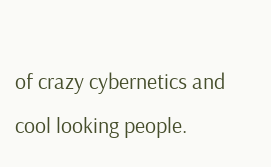of crazy cybernetics and cool looking people.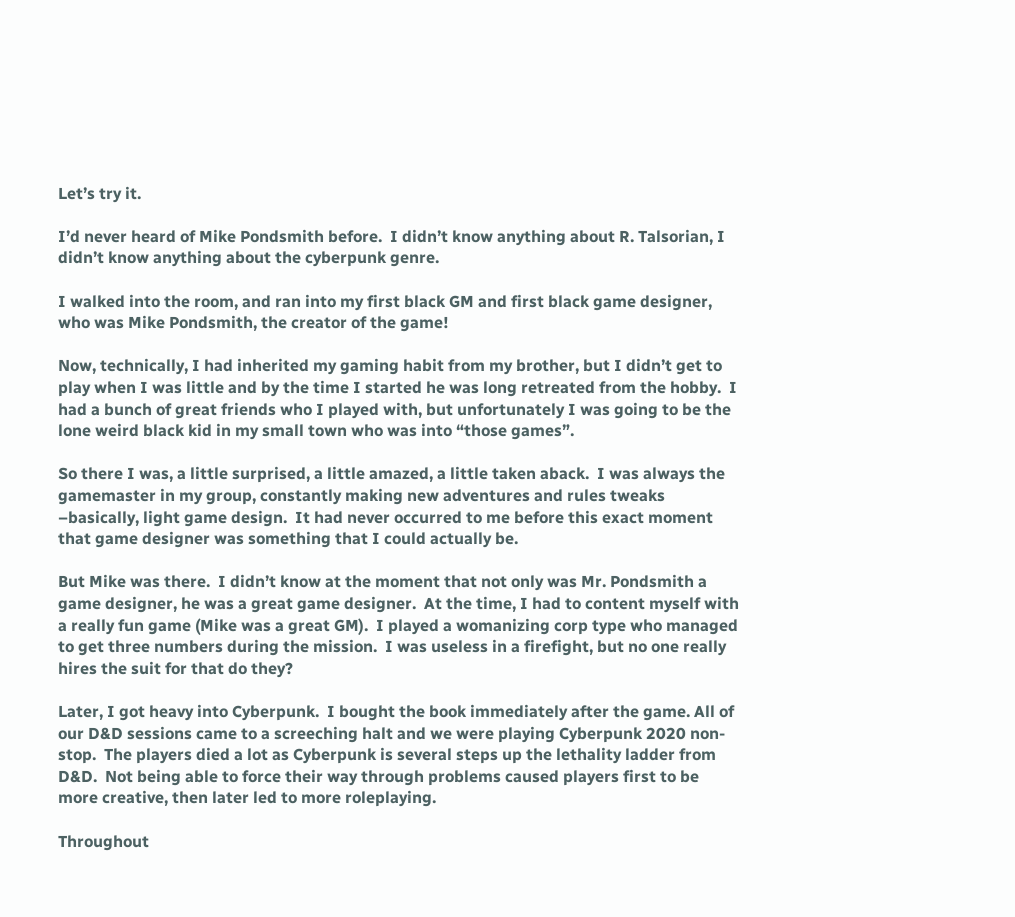Let’s try it.

I’d never heard of Mike Pondsmith before.  I didn’t know anything about R. Talsorian, I didn’t know anything about the cyberpunk genre.

I walked into the room, and ran into my first black GM and first black game designer, who was Mike Pondsmith, the creator of the game!

Now, technically, I had inherited my gaming habit from my brother, but I didn’t get to play when I was little and by the time I started he was long retreated from the hobby.  I had a bunch of great friends who I played with, but unfortunately I was going to be the lone weird black kid in my small town who was into “those games”.

So there I was, a little surprised, a little amazed, a little taken aback.  I was always the gamemaster in my group, constantly making new adventures and rules tweaks –basically, light game design.  It had never occurred to me before this exact moment that game designer was something that I could actually be.

But Mike was there.  I didn’t know at the moment that not only was Mr. Pondsmith a game designer, he was a great game designer.  At the time, I had to content myself with a really fun game (Mike was a great GM).  I played a womanizing corp type who managed to get three numbers during the mission.  I was useless in a firefight, but no one really hires the suit for that do they?

Later, I got heavy into Cyberpunk.  I bought the book immediately after the game. All of our D&D sessions came to a screeching halt and we were playing Cyberpunk 2020 non-stop.  The players died a lot as Cyberpunk is several steps up the lethality ladder from D&D.  Not being able to force their way through problems caused players first to be more creative, then later led to more roleplaying.

Throughout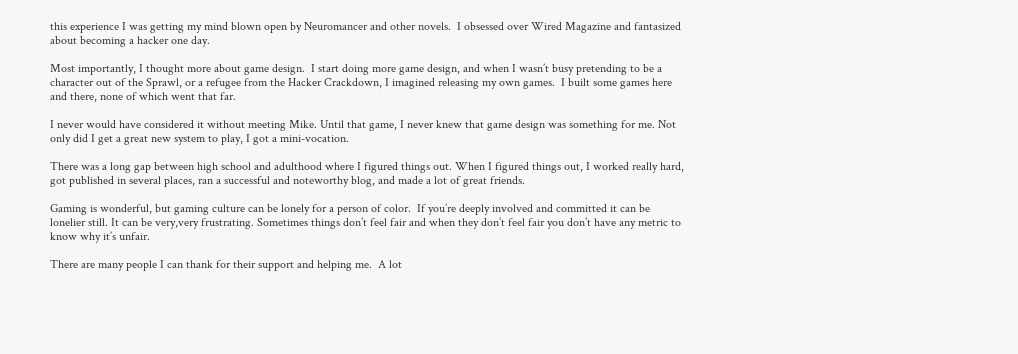this experience I was getting my mind blown open by Neuromancer and other novels.  I obsessed over Wired Magazine and fantasized about becoming a hacker one day.

Most importantly, I thought more about game design.  I start doing more game design, and when I wasn’t busy pretending to be a character out of the Sprawl, or a refugee from the Hacker Crackdown, I imagined releasing my own games.  I built some games here and there, none of which went that far.

I never would have considered it without meeting Mike. Until that game, I never knew that game design was something for me. Not only did I get a great new system to play, I got a mini-vocation.

There was a long gap between high school and adulthood where I figured things out. When I figured things out, I worked really hard, got published in several places, ran a successful and noteworthy blog, and made a lot of great friends.

Gaming is wonderful, but gaming culture can be lonely for a person of color.  If you’re deeply involved and committed it can be lonelier still. It can be very,very frustrating. Sometimes things don’t feel fair and when they don’t feel fair you don’t have any metric to know why it’s unfair.

There are many people I can thank for their support and helping me.  A lot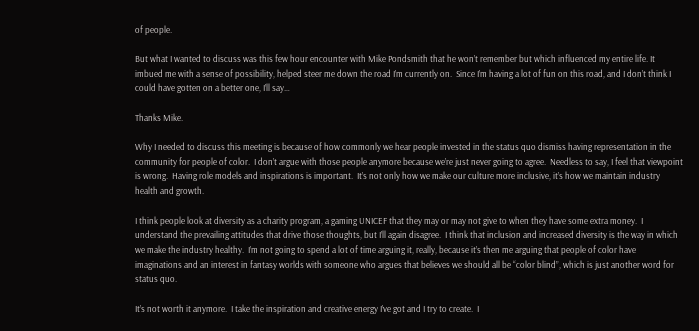of people.

But what I wanted to discuss was this few hour encounter with Mike Pondsmith that he won’t remember but which influenced my entire life. It imbued me with a sense of possibility, helped steer me down the road I’m currently on.  Since I’m having a lot of fun on this road, and I don’t think I could have gotten on a better one, I’ll say…

Thanks Mike.

Why I needed to discuss this meeting is because of how commonly we hear people invested in the status quo dismiss having representation in the community for people of color.  I don’t argue with those people anymore because we’re just never going to agree.  Needless to say, I feel that viewpoint is wrong.  Having role models and inspirations is important.  It’s not only how we make our culture more inclusive, it’s how we maintain industry health and growth.

I think people look at diversity as a charity program, a gaming UNICEF that they may or may not give to when they have some extra money.  I understand the prevailing attitudes that drive those thoughts, but I’ll again disagree.  I think that inclusion and increased diversity is the way in which we make the industry healthy.  I’m not going to spend a lot of time arguing it, really, because it’s then me arguing that people of color have imaginations and an interest in fantasy worlds with someone who argues that believes we should all be “color blind”, which is just another word for status quo.

It’s not worth it anymore.  I take the inspiration and creative energy I’ve got and I try to create.  I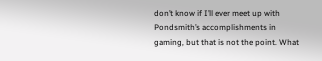don’t know if I’ll ever meet up with Pondsmith’s accomplishments in gaming, but that is not the point. What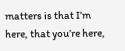matters is that I’m here, that you’re here,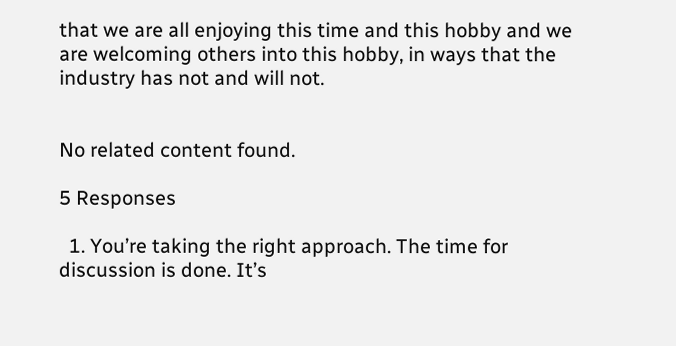that we are all enjoying this time and this hobby and we are welcoming others into this hobby, in ways that the industry has not and will not.


No related content found.

5 Responses

  1. You’re taking the right approach. The time for discussion is done. It’s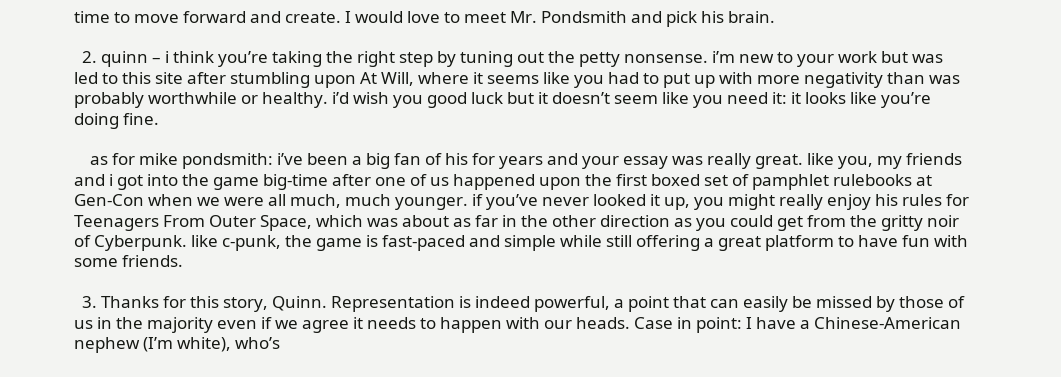time to move forward and create. I would love to meet Mr. Pondsmith and pick his brain.

  2. quinn – i think you’re taking the right step by tuning out the petty nonsense. i’m new to your work but was led to this site after stumbling upon At Will, where it seems like you had to put up with more negativity than was probably worthwhile or healthy. i’d wish you good luck but it doesn’t seem like you need it: it looks like you’re doing fine.

    as for mike pondsmith: i’ve been a big fan of his for years and your essay was really great. like you, my friends and i got into the game big-time after one of us happened upon the first boxed set of pamphlet rulebooks at Gen-Con when we were all much, much younger. if you’ve never looked it up, you might really enjoy his rules for Teenagers From Outer Space, which was about as far in the other direction as you could get from the gritty noir of Cyberpunk. like c-punk, the game is fast-paced and simple while still offering a great platform to have fun with some friends.

  3. Thanks for this story, Quinn. Representation is indeed powerful, a point that can easily be missed by those of us in the majority even if we agree it needs to happen with our heads. Case in point: I have a Chinese-American nephew (I’m white), who’s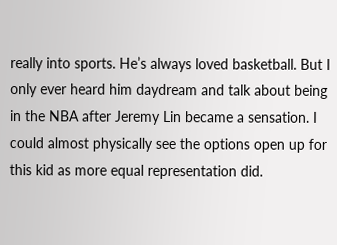really into sports. He’s always loved basketball. But I only ever heard him daydream and talk about being in the NBA after Jeremy Lin became a sensation. I could almost physically see the options open up for this kid as more equal representation did.